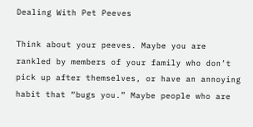Dealing With Pet Peeves

Think about your peeves. Maybe you are rankled by members of your family who don’t pick up after themselves, or have an annoying habit that “bugs you.” Maybe people who are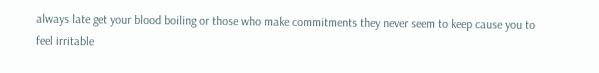always late get your blood boiling or those who make commitments they never seem to keep cause you to feel irritable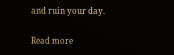and ruin your day.

Read more